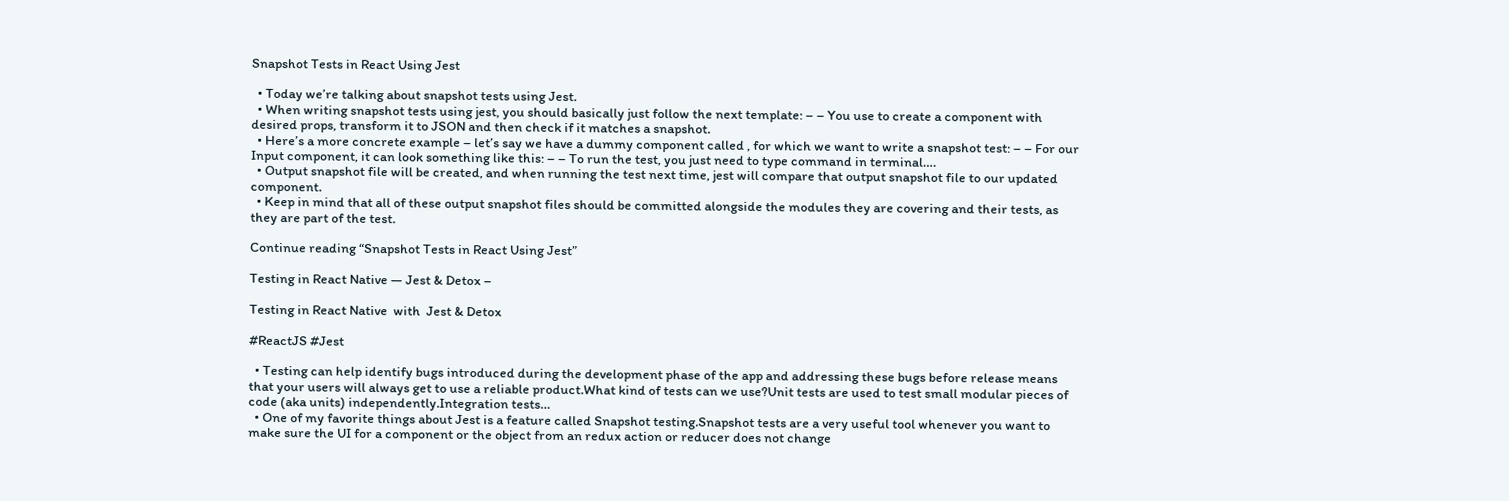Snapshot Tests in React Using Jest

  • Today we’re talking about snapshot tests using Jest.
  • When writing snapshot tests using jest, you should basically just follow the next template: – – You use to create a component with desired props, transform it to JSON and then check if it matches a snapshot.
  • Here’s a more concrete example – let’s say we have a dummy component called , for which we want to write a snapshot test: – – For our Input component, it can look something like this: – – To run the test, you just need to type command in terminal….
  • Output snapshot file will be created, and when running the test next time, jest will compare that output snapshot file to our updated component.
  • Keep in mind that all of these output snapshot files should be committed alongside the modules they are covering and their tests, as they are part of the test.

Continue reading “Snapshot Tests in React Using Jest”

Testing in React Native — Jest & Detox –

Testing in React Native  with  Jest & Detox

#ReactJS #Jest

  • Testing can help identify bugs introduced during the development phase of the app and addressing these bugs before release means that your users will always get to use a reliable product.What kind of tests can we use?Unit tests are used to test small modular pieces of code (aka units) independently.Integration tests…
  • One of my favorite things about Jest is a feature called Snapshot testing.Snapshot tests are a very useful tool whenever you want to make sure the UI for a component or the object from an redux action or reducer does not change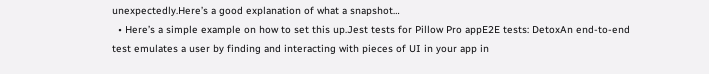unexpectedly.Here’s a good explanation of what a snapshot…
  • Here’s a simple example on how to set this up.Jest tests for Pillow Pro appE2E tests: DetoxAn end-to-end test emulates a user by finding and interacting with pieces of UI in your app in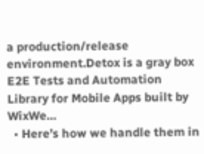a production/release environment.Detox is a gray box E2E Tests and Automation Library for Mobile Apps built by WixWe…
  • Here’s how we handle them in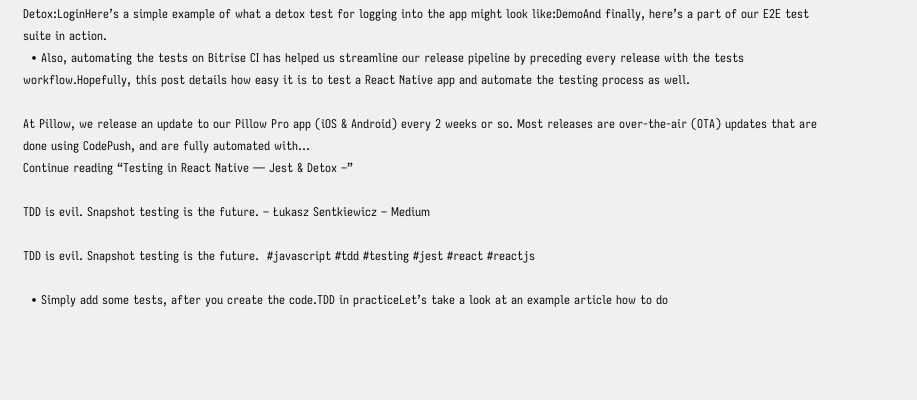Detox:LoginHere’s a simple example of what a detox test for logging into the app might look like:DemoAnd finally, here’s a part of our E2E test suite in action.
  • Also, automating the tests on Bitrise CI has helped us streamline our release pipeline by preceding every release with the tests workflow.Hopefully, this post details how easy it is to test a React Native app and automate the testing process as well.

At Pillow, we release an update to our Pillow Pro app (iOS & Android) every 2 weeks or so. Most releases are over-the-air (OTA) updates that are done using CodePush, and are fully automated with…
Continue reading “Testing in React Native — Jest & Detox –”

TDD is evil. Snapshot testing is the future. – Łukasz Sentkiewicz – Medium

TDD is evil. Snapshot testing is the future.  #javascript #tdd #testing #jest #react #reactjs

  • Simply add some tests, after you create the code.TDD in practiceLet’s take a look at an example article how to do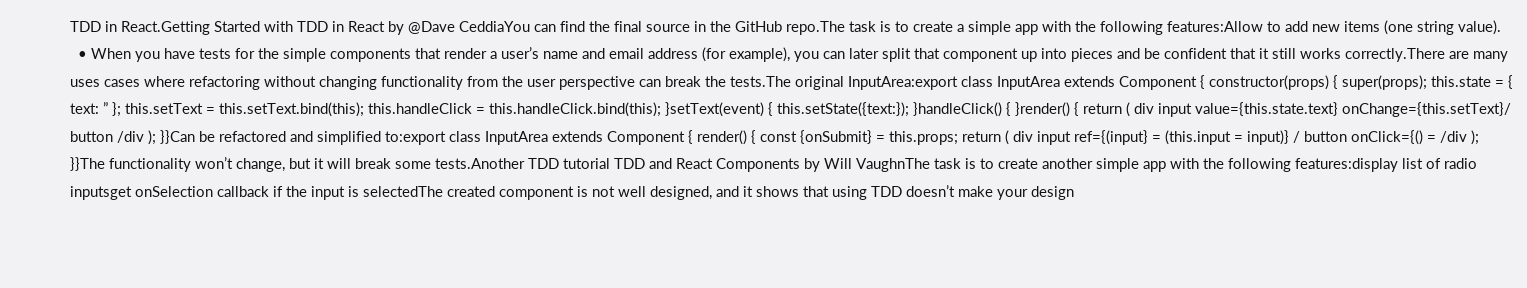TDD in React.Getting Started with TDD in React by @Dave CeddiaYou can find the final source in the GitHub repo.The task is to create a simple app with the following features:Allow to add new items (one string value).
  • When you have tests for the simple components that render a user’s name and email address (for example), you can later split that component up into pieces and be confident that it still works correctly.There are many uses cases where refactoring without changing functionality from the user perspective can break the tests.The original InputArea:export class InputArea extends Component { constructor(props) { super(props); this.state = { text: ” }; this.setText = this.setText.bind(this); this.handleClick = this.handleClick.bind(this); }setText(event) { this.setState({text:}); }handleClick() { }render() { return ( div input value={this.state.text} onChange={this.setText}/ button /div ); }}Can be refactored and simplified to:export class InputArea extends Component { render() { const {onSubmit} = this.props; return ( div input ref={(input} = (this.input = input)} / button onClick={() = /div ); }}The functionality won’t change, but it will break some tests.Another TDD tutorial TDD and React Components by Will VaughnThe task is to create another simple app with the following features:display list of radio inputsget onSelection callback if the input is selectedThe created component is not well designed, and it shows that using TDD doesn’t make your design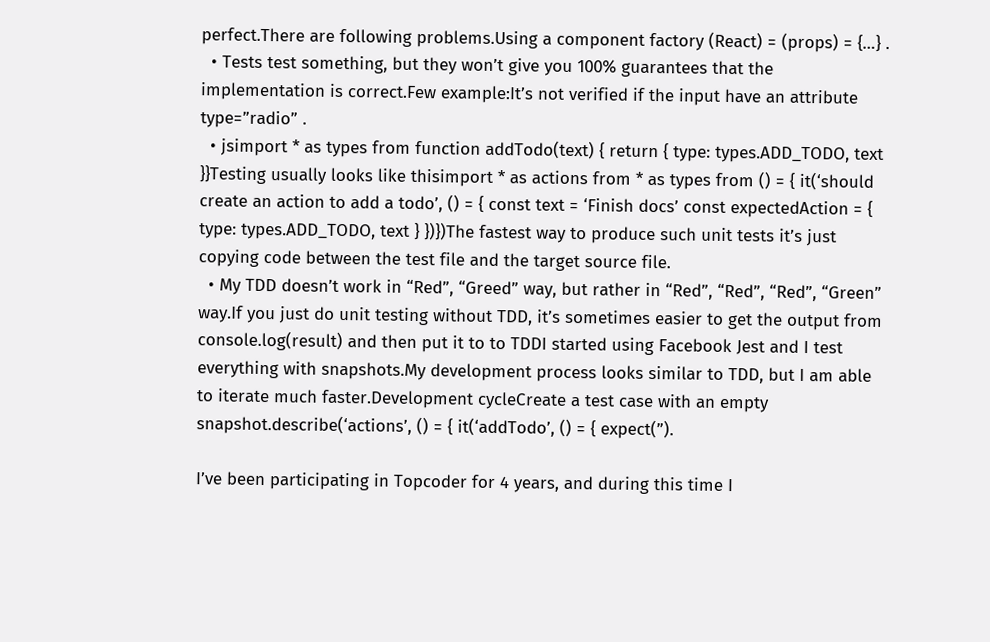perfect.There are following problems.Using a component factory (React) = (props) = {…} .
  • Tests test something, but they won’t give you 100% guarantees that the implementation is correct.Few example:It’s not verified if the input have an attribute type=”radio” .
  • jsimport * as types from function addTodo(text) { return { type: types.ADD_TODO, text }}Testing usually looks like thisimport * as actions from * as types from () = { it(‘should create an action to add a todo’, () = { const text = ‘Finish docs’ const expectedAction = { type: types.ADD_TODO, text } })})The fastest way to produce such unit tests it’s just copying code between the test file and the target source file.
  • My TDD doesn’t work in “Red”, “Greed” way, but rather in “Red”, “Red”, “Red”, “Green” way.If you just do unit testing without TDD, it’s sometimes easier to get the output from console.log(result) and then put it to to TDDI started using Facebook Jest and I test everything with snapshots.My development process looks similar to TDD, but I am able to iterate much faster.Development cycleCreate a test case with an empty snapshot.describe(‘actions’, () = { it(‘addTodo’, () = { expect(”).

I’ve been participating in Topcoder for 4 years, and during this time I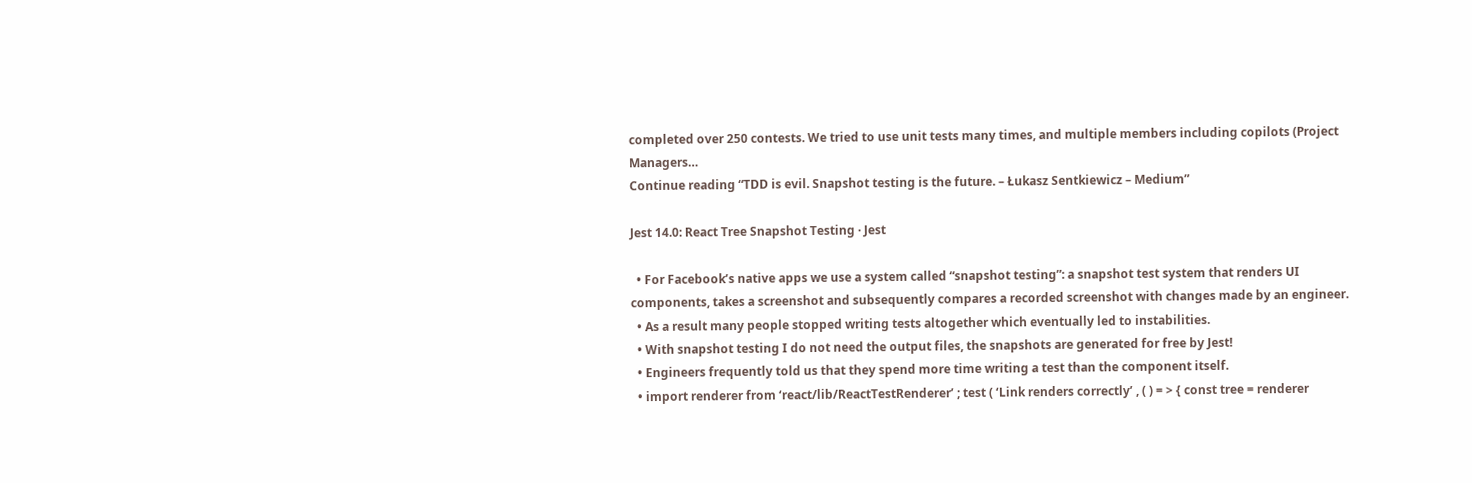completed over 250 contests. We tried to use unit tests many times, and multiple members including copilots (Project Managers…
Continue reading “TDD is evil. Snapshot testing is the future. – Łukasz Sentkiewicz – Medium”

Jest 14.0: React Tree Snapshot Testing · Jest

  • For Facebook’s native apps we use a system called “snapshot testing”: a snapshot test system that renders UI components, takes a screenshot and subsequently compares a recorded screenshot with changes made by an engineer.
  • As a result many people stopped writing tests altogether which eventually led to instabilities.
  • With snapshot testing I do not need the output files, the snapshots are generated for free by Jest!
  • Engineers frequently told us that they spend more time writing a test than the component itself.
  • import renderer from ‘react/lib/ReactTestRenderer’ ; test ( ‘Link renders correctly’ , ( ) = > { const tree = renderer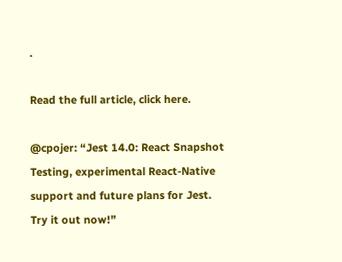.

Read the full article, click here.

@cpojer: “Jest 14.0: React Snapshot Testing, experimental React-Native support and future plans for Jest. Try it out now!”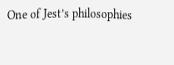One of Jest’s philosophies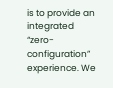is to provide an integrated “zero-configuration” experience. We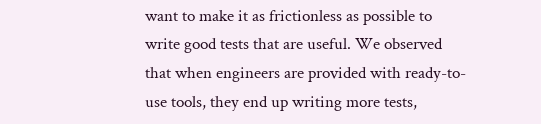want to make it as frictionless as possible to write good tests that are useful. We observed that when engineers are provided with ready-to-use tools, they end up writing more tests,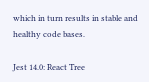which in turn results in stable and healthy code bases.

Jest 14.0: React Tree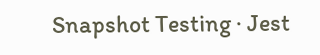Snapshot Testing · Jest